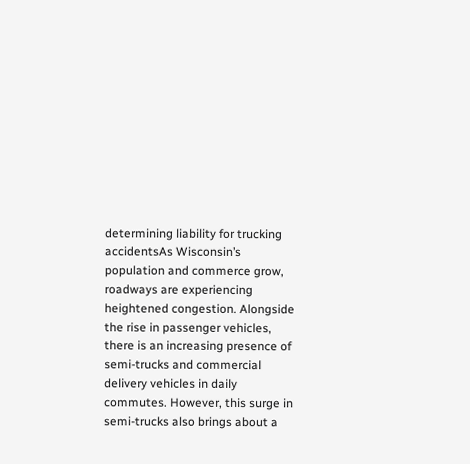determining liability for trucking accidentsAs Wisconsin’s population and commerce grow, roadways are experiencing heightened congestion. Alongside the rise in passenger vehicles, there is an increasing presence of semi-trucks and commercial delivery vehicles in daily commutes. However, this surge in semi-trucks also brings about a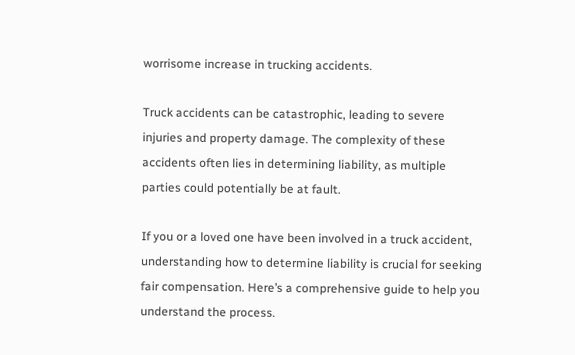worrisome increase in trucking accidents.

Truck accidents can be catastrophic, leading to severe injuries and property damage. The complexity of these accidents often lies in determining liability, as multiple parties could potentially be at fault.

If you or a loved one have been involved in a truck accident, understanding how to determine liability is crucial for seeking fair compensation. Here’s a comprehensive guide to help you understand the process.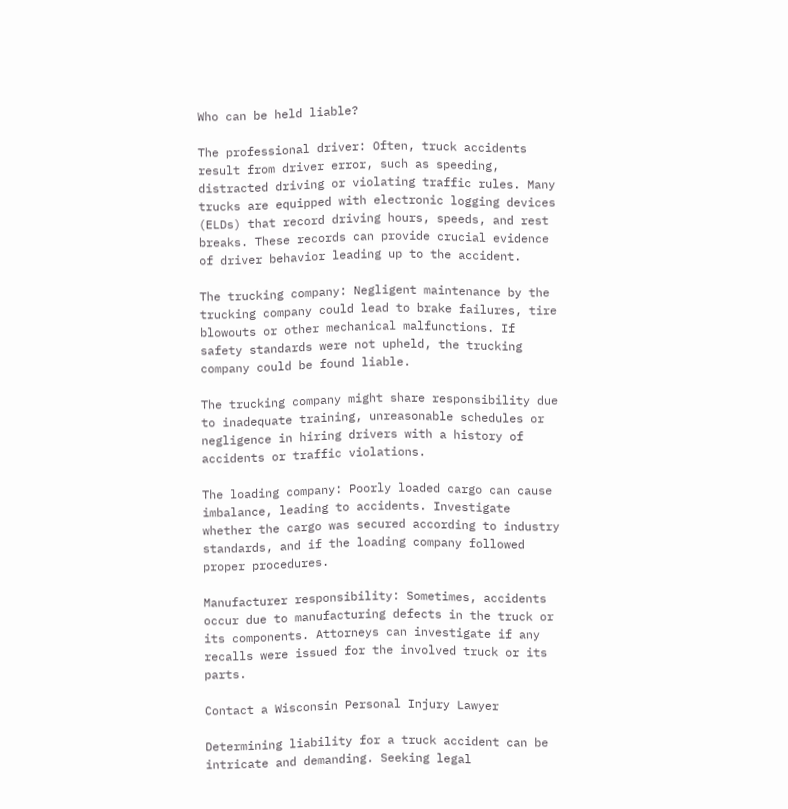Who can be held liable?

The professional driver: Often, truck accidents result from driver error, such as speeding, distracted driving or violating traffic rules. Many trucks are equipped with electronic logging devices (ELDs) that record driving hours, speeds, and rest breaks. These records can provide crucial evidence of driver behavior leading up to the accident.

The trucking company: Negligent maintenance by the trucking company could lead to brake failures, tire blowouts or other mechanical malfunctions. If safety standards were not upheld, the trucking company could be found liable.

The trucking company might share responsibility due to inadequate training, unreasonable schedules or negligence in hiring drivers with a history of accidents or traffic violations.

The loading company: Poorly loaded cargo can cause imbalance, leading to accidents. Investigate whether the cargo was secured according to industry standards, and if the loading company followed proper procedures.

Manufacturer responsibility: Sometimes, accidents occur due to manufacturing defects in the truck or its components. Attorneys can investigate if any recalls were issued for the involved truck or its parts.

Contact a Wisconsin Personal Injury Lawyer

Determining liability for a truck accident can be intricate and demanding. Seeking legal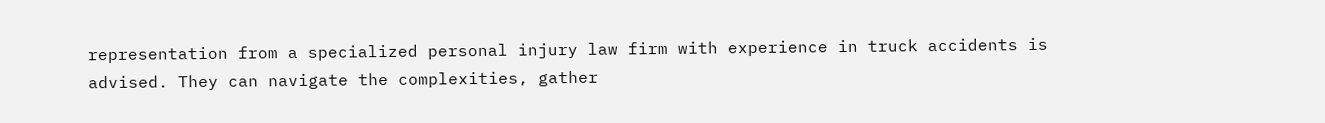representation from a specialized personal injury law firm with experience in truck accidents is advised. They can navigate the complexities, gather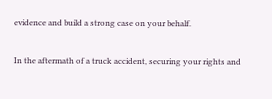evidence and build a strong case on your behalf.

In the aftermath of a truck accident, securing your rights and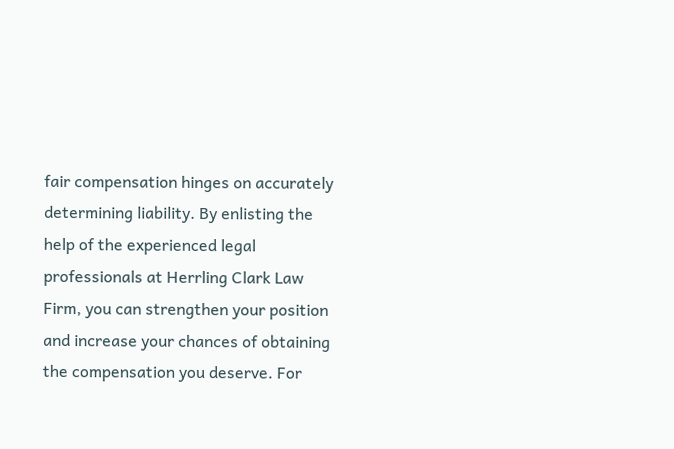fair compensation hinges on accurately determining liability. By enlisting the help of the experienced legal professionals at Herrling Clark Law Firm, you can strengthen your position and increase your chances of obtaining the compensation you deserve. For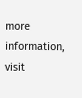more information, visit